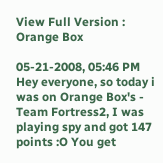View Full Version : Orange Box

05-21-2008, 05:46 PM
Hey everyone, so today i was on Orange Box's - Team Fortress2, I was playing spy and got 147 points :O You get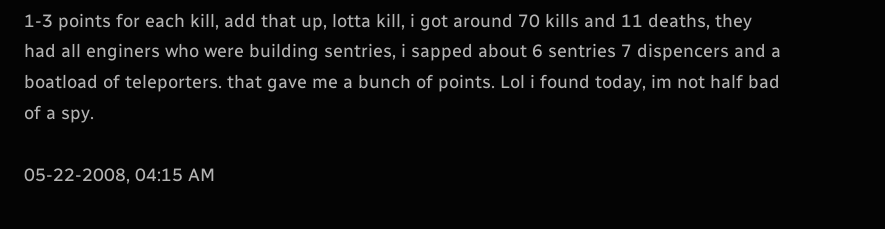1-3 points for each kill, add that up, lotta kill, i got around 70 kills and 11 deaths, they had all enginers who were building sentries, i sapped about 6 sentries 7 dispencers and a boatload of teleporters. that gave me a bunch of points. Lol i found today, im not half bad of a spy.

05-22-2008, 04:15 AM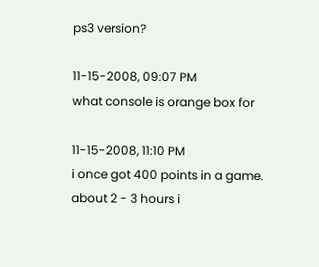ps3 version?

11-15-2008, 09:07 PM
what console is orange box for

11-15-2008, 11:10 PM
i once got 400 points in a game. about 2 - 3 hours i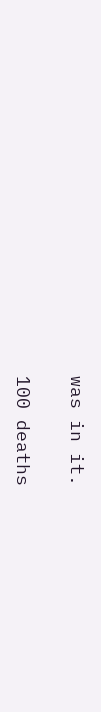was in it.

100 deaths